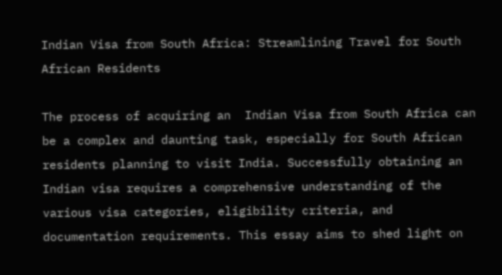Indian Visa from South Africa: Streamlining Travel for South African Residents

The process of acquiring an  Indian Visa from South Africa can be a complex and daunting task, especially for South African residents planning to visit India. Successfully obtaining an Indian visa requires a comprehensive understanding of the various visa categories, eligibility criteria, and documentation requirements. This essay aims to shed light on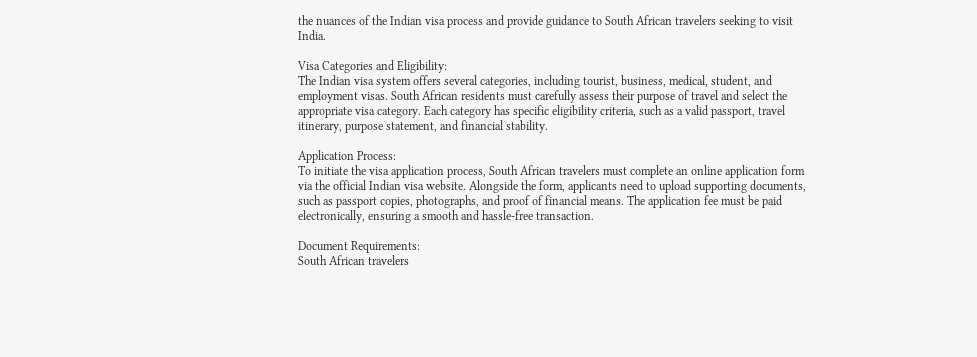the nuances of the Indian visa process and provide guidance to South African travelers seeking to visit India.

Visa Categories and Eligibility:
The Indian visa system offers several categories, including tourist, business, medical, student, and employment visas. South African residents must carefully assess their purpose of travel and select the appropriate visa category. Each category has specific eligibility criteria, such as a valid passport, travel itinerary, purpose statement, and financial stability.

Application Process:
To initiate the visa application process, South African travelers must complete an online application form via the official Indian visa website. Alongside the form, applicants need to upload supporting documents, such as passport copies, photographs, and proof of financial means. The application fee must be paid electronically, ensuring a smooth and hassle-free transaction.

Document Requirements:
South African travelers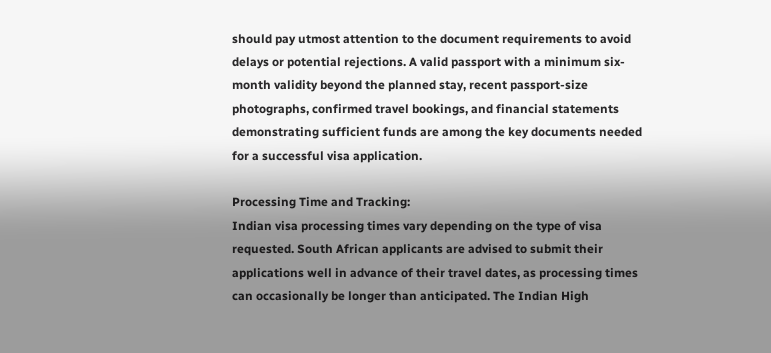should pay utmost attention to the document requirements to avoid delays or potential rejections. A valid passport with a minimum six-month validity beyond the planned stay, recent passport-size photographs, confirmed travel bookings, and financial statements demonstrating sufficient funds are among the key documents needed for a successful visa application.

Processing Time and Tracking:
Indian visa processing times vary depending on the type of visa requested. South African applicants are advised to submit their applications well in advance of their travel dates, as processing times can occasionally be longer than anticipated. The Indian High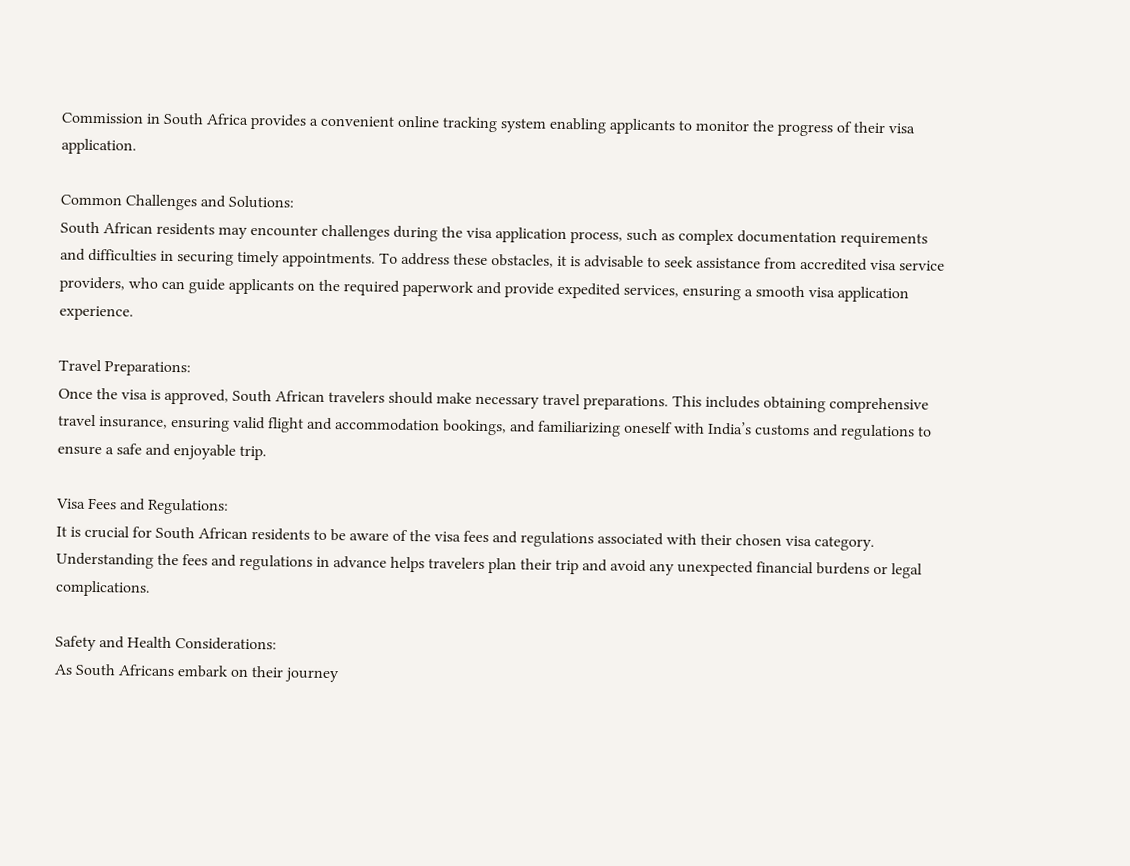Commission in South Africa provides a convenient online tracking system enabling applicants to monitor the progress of their visa application.

Common Challenges and Solutions:
South African residents may encounter challenges during the visa application process, such as complex documentation requirements and difficulties in securing timely appointments. To address these obstacles, it is advisable to seek assistance from accredited visa service providers, who can guide applicants on the required paperwork and provide expedited services, ensuring a smooth visa application experience.

Travel Preparations:
Once the visa is approved, South African travelers should make necessary travel preparations. This includes obtaining comprehensive travel insurance, ensuring valid flight and accommodation bookings, and familiarizing oneself with India’s customs and regulations to ensure a safe and enjoyable trip.

Visa Fees and Regulations:
It is crucial for South African residents to be aware of the visa fees and regulations associated with their chosen visa category. Understanding the fees and regulations in advance helps travelers plan their trip and avoid any unexpected financial burdens or legal complications.

Safety and Health Considerations:
As South Africans embark on their journey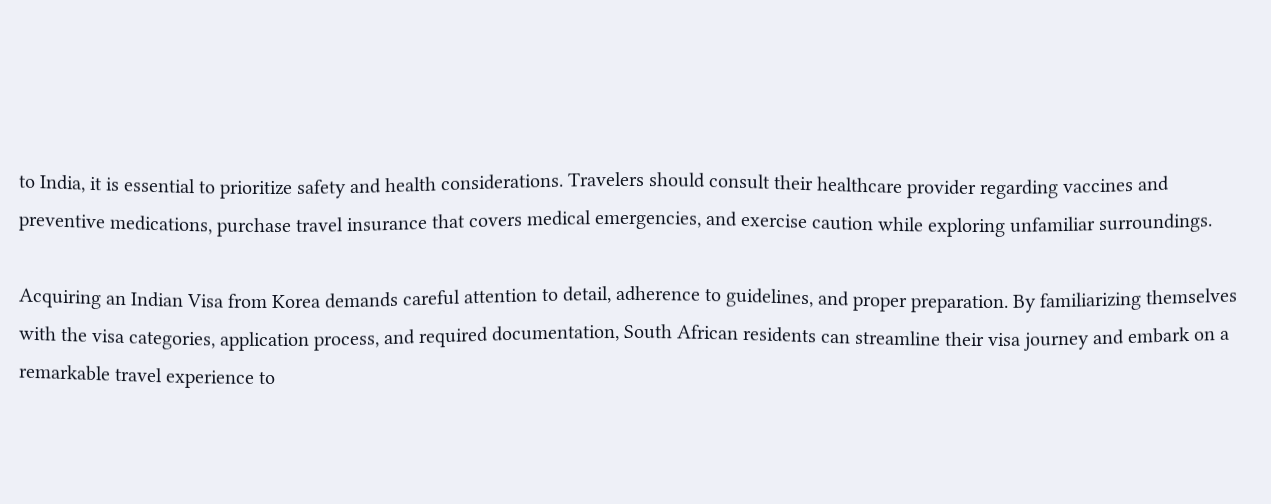to India, it is essential to prioritize safety and health considerations. Travelers should consult their healthcare provider regarding vaccines and preventive medications, purchase travel insurance that covers medical emergencies, and exercise caution while exploring unfamiliar surroundings.

Acquiring an Indian Visa from Korea demands careful attention to detail, adherence to guidelines, and proper preparation. By familiarizing themselves with the visa categories, application process, and required documentation, South African residents can streamline their visa journey and embark on a remarkable travel experience to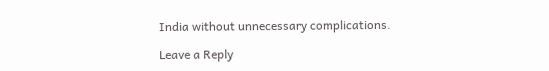India without unnecessary complications.

Leave a Reply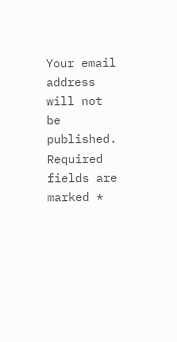Your email address will not be published. Required fields are marked *